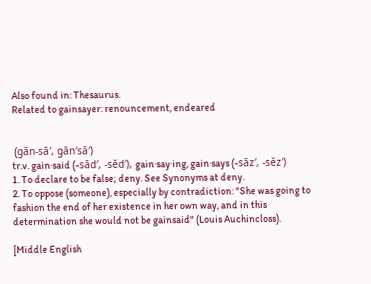Also found in: Thesaurus.
Related to gainsayer: renouncement, endeared


 (gān-sā′, gān′sā′)
tr.v. gain·said (-sād′, -sĕd′), gain·say·ing, gain·says (-sāz′, -sĕz′)
1. To declare to be false; deny. See Synonyms at deny.
2. To oppose (someone), especially by contradiction: "She was going to fashion the end of her existence in her own way, and in this determination she would not be gainsaid" (Louis Auchincloss).

[Middle English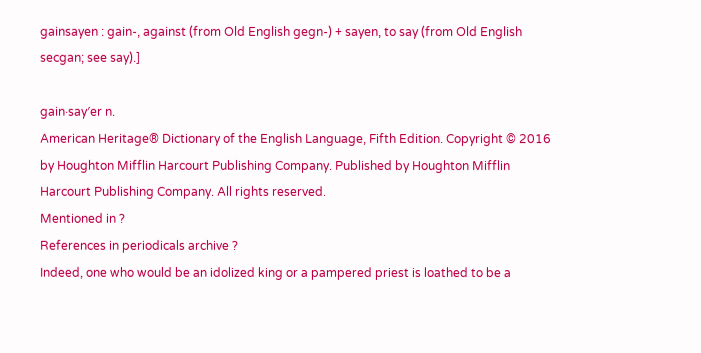gainsayen : gain-, against (from Old English gegn-) + sayen, to say (from Old English secgan; see say).]

gain·say′er n.
American Heritage® Dictionary of the English Language, Fifth Edition. Copyright © 2016 by Houghton Mifflin Harcourt Publishing Company. Published by Houghton Mifflin Harcourt Publishing Company. All rights reserved.
Mentioned in ?
References in periodicals archive ?
Indeed, one who would be an idolized king or a pampered priest is loathed to be a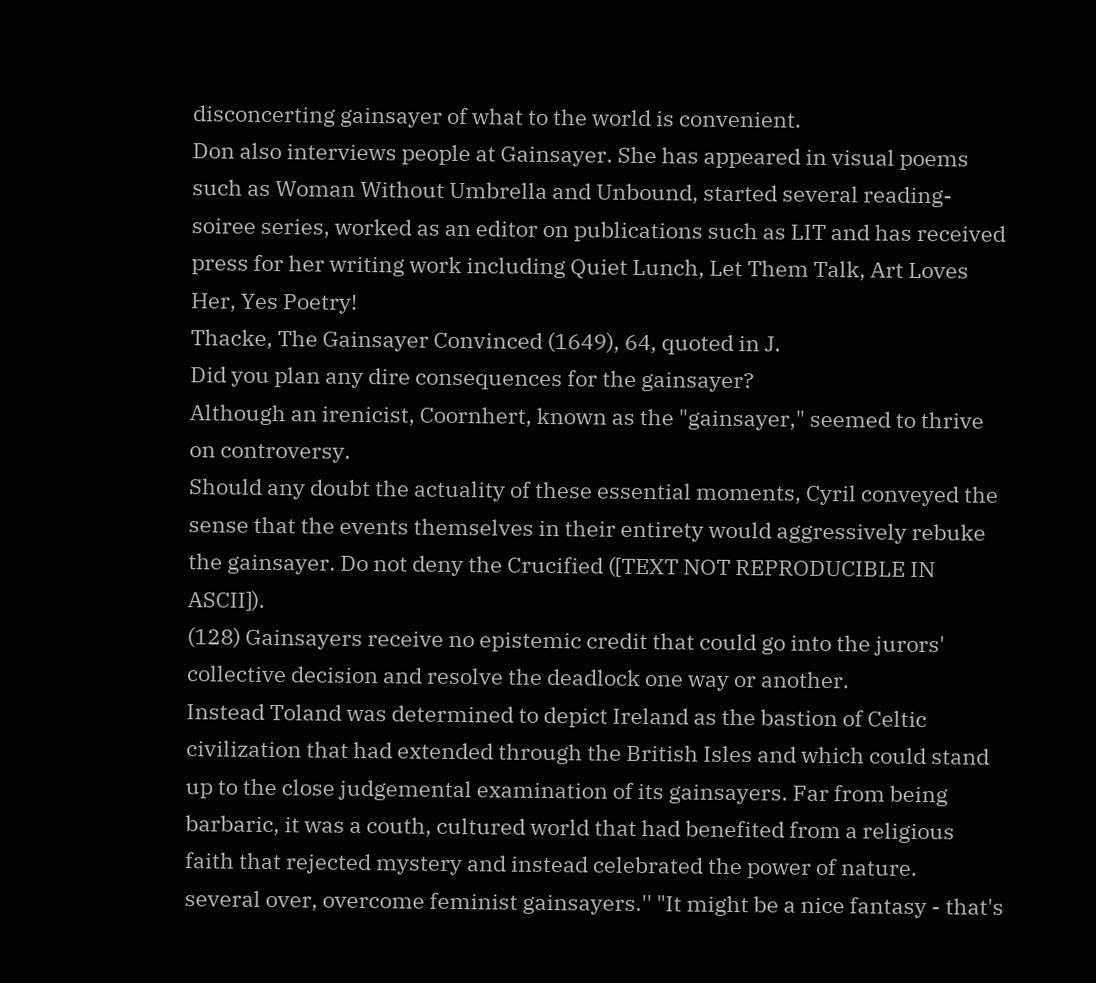disconcerting gainsayer of what to the world is convenient.
Don also interviews people at Gainsayer. She has appeared in visual poems such as Woman Without Umbrella and Unbound, started several reading-soiree series, worked as an editor on publications such as LIT and has received press for her writing work including Quiet Lunch, Let Them Talk, Art Loves Her, Yes Poetry!
Thacke, The Gainsayer Convinced (1649), 64, quoted in J.
Did you plan any dire consequences for the gainsayer?
Although an irenicist, Coornhert, known as the "gainsayer," seemed to thrive on controversy.
Should any doubt the actuality of these essential moments, Cyril conveyed the sense that the events themselves in their entirety would aggressively rebuke the gainsayer. Do not deny the Crucified ([TEXT NOT REPRODUCIBLE IN ASCII]).
(128) Gainsayers receive no epistemic credit that could go into the jurors' collective decision and resolve the deadlock one way or another.
Instead Toland was determined to depict Ireland as the bastion of Celtic civilization that had extended through the British Isles and which could stand up to the close judgemental examination of its gainsayers. Far from being barbaric, it was a couth, cultured world that had benefited from a religious faith that rejected mystery and instead celebrated the power of nature.
several over, overcome feminist gainsayers.'' "It might be a nice fantasy - that's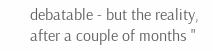debatable - but the reality, after a couple of months "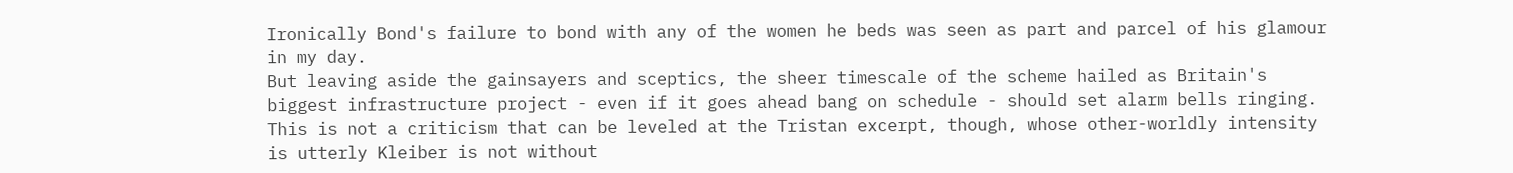Ironically Bond's failure to bond with any of the women he beds was seen as part and parcel of his glamour in my day.
But leaving aside the gainsayers and sceptics, the sheer timescale of the scheme hailed as Britain's biggest infrastructure project - even if it goes ahead bang on schedule - should set alarm bells ringing.
This is not a criticism that can be leveled at the Tristan excerpt, though, whose other-worldly intensity is utterly Kleiber is not without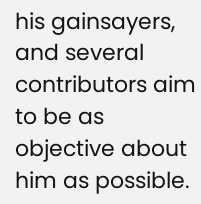his gainsayers, and several contributors aim to be as objective about him as possible.